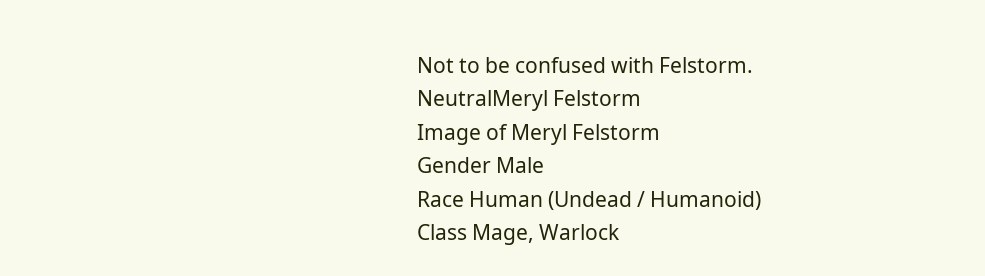Not to be confused with Felstorm.
NeutralMeryl Felstorm
Image of Meryl Felstorm
Gender Male
Race Human (Undead / Humanoid)
Class Mage, Warlock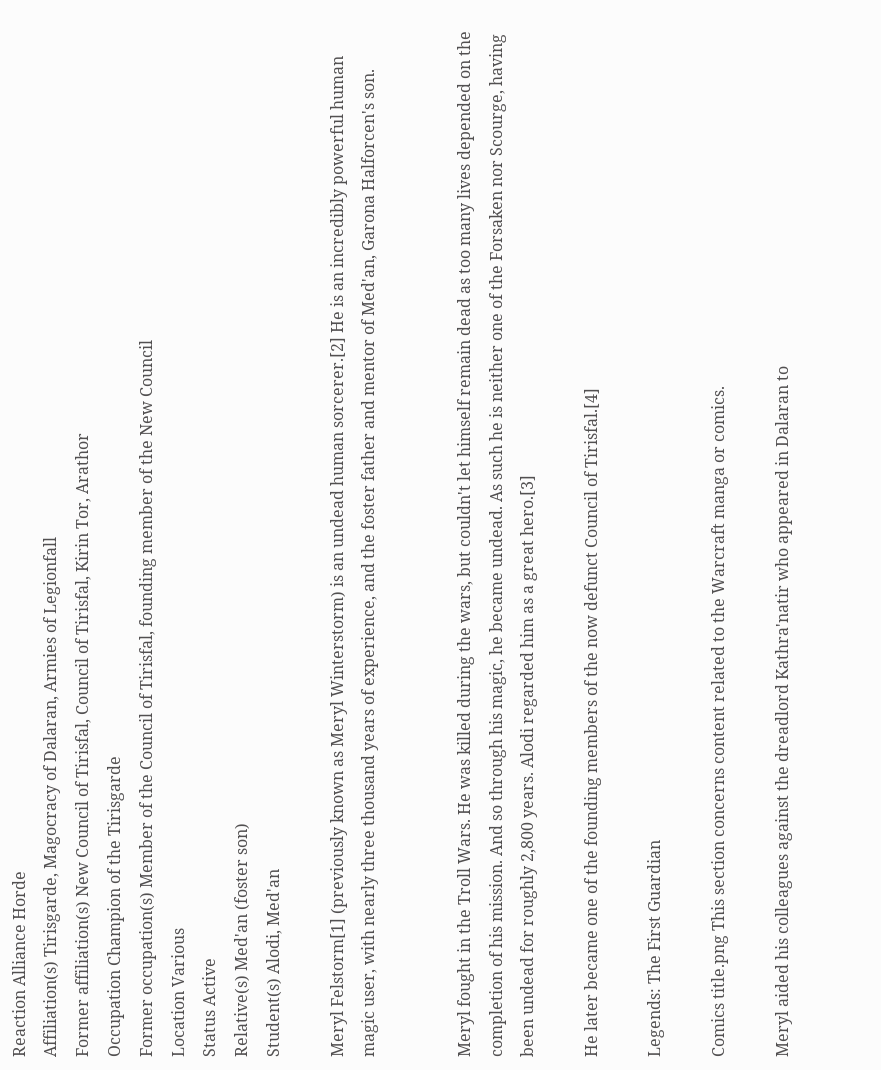Reaction Alliance Horde
Affiliation(s) Tirisgarde, Magocracy of Dalaran, Armies of Legionfall
Former affiliation(s) New Council of Tirisfal, Council of Tirisfal, Kirin Tor, Arathor
Occupation Champion of the Tirisgarde
Former occupation(s) Member of the Council of Tirisfal, founding member of the New Council
Location Various
Status Active
Relative(s) Med'an (foster son)
Student(s) Alodi, Med'an

Meryl Felstorm[1] (previously known as Meryl Winterstorm) is an undead human sorcerer.[2] He is an incredibly powerful human magic user, with nearly three thousand years of experience, and the foster father and mentor of Med'an, Garona Halforcen's son.


Meryl fought in the Troll Wars. He was killed during the wars, but couldn't let himself remain dead as too many lives depended on the completion of his mission. And so through his magic, he became undead. As such he is neither one of the Forsaken nor Scourge, having been undead for roughly 2,800 years. Alodi regarded him as a great hero.[3]

He later became one of the founding members of the now defunct Council of Tirisfal.[4]

Legends: The First Guardian

Comics title.png This section concerns content related to the Warcraft manga or comics.

Meryl aided his colleagues against the dreadlord Kathra'natir who appeared in Dalaran to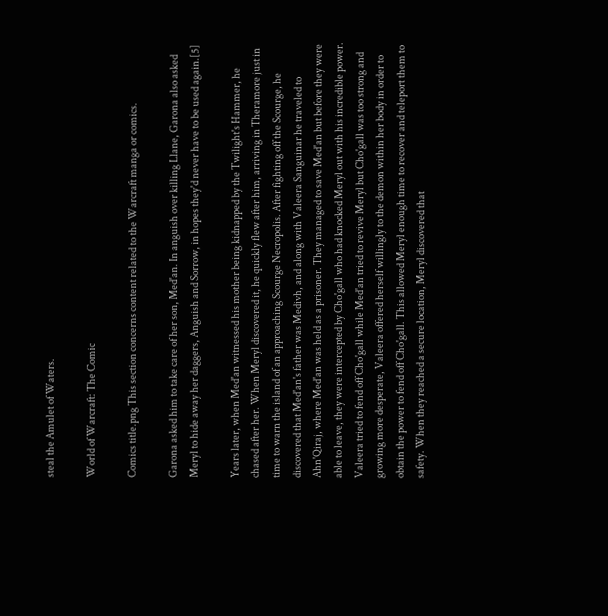steal the Amulet of Waters.

World of Warcraft: The Comic

Comics title.png This section concerns content related to the Warcraft manga or comics.

Garona asked him to take care of her son, Med'an. In anguish over killing Llane, Garona also asked Meryl to hide away her daggers, Anguish and Sorrow, in hopes they'd never have to be used again.[5]

Years later, when Med'an witnessed his mother being kidnapped by the Twilight's Hammer, he chased after her. When Meryl discovered it, he quickly flew after him, arriving in Theramore just in time to warn the island of an approaching Scourge Necropolis. After fighting off the Scourge, he discovered that Med'an's father was Medivh, and along with Valeera Sanguinar he traveled to Ahn'Qiraj, where Med'an was held as a prisoner. They managed to save Med'an but before they were able to leave, they were intercepted by Cho'gall who had knocked Meryl out with his incredible power. Valeera tried to fend off Cho'gall while Med'an tried to revive Meryl but Cho'gall was too strong and growing more desperate, Valeera offered herself willingly to the demon within her body in order to obtain the power to fend off Cho'gall. This allowed Meryl enough time to recover and teleport them to safety. When they reached a secure location, Meryl discovered that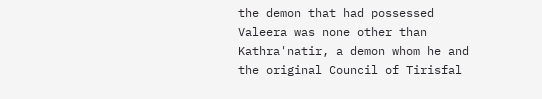the demon that had possessed Valeera was none other than Kathra'natir, a demon whom he and the original Council of Tirisfal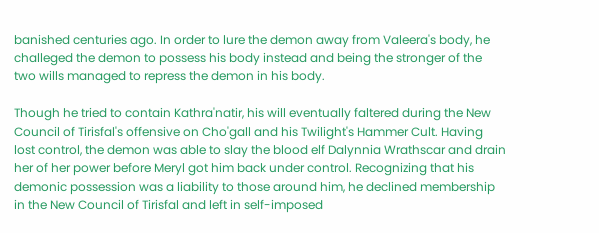banished centuries ago. In order to lure the demon away from Valeera's body, he challeged the demon to possess his body instead and being the stronger of the two wills managed to repress the demon in his body.

Though he tried to contain Kathra'natir, his will eventually faltered during the New Council of Tirisfal's offensive on Cho'gall and his Twilight's Hammer Cult. Having lost control, the demon was able to slay the blood elf Dalynnia Wrathscar and drain her of her power before Meryl got him back under control. Recognizing that his demonic possession was a liability to those around him, he declined membership in the New Council of Tirisfal and left in self-imposed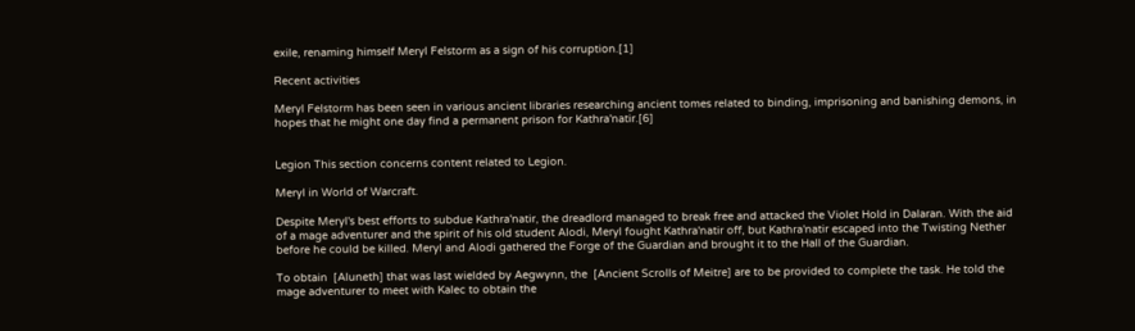exile, renaming himself Meryl Felstorm as a sign of his corruption.[1]

Recent activities

Meryl Felstorm has been seen in various ancient libraries researching ancient tomes related to binding, imprisoning and banishing demons, in hopes that he might one day find a permanent prison for Kathra'natir.[6]


Legion This section concerns content related to Legion.

Meryl in World of Warcraft.

Despite Meryl's best efforts to subdue Kathra'natir, the dreadlord managed to break free and attacked the Violet Hold in Dalaran. With the aid of a mage adventurer and the spirit of his old student Alodi, Meryl fought Kathra'natir off, but Kathra'natir escaped into the Twisting Nether before he could be killed. Meryl and Alodi gathered the Forge of the Guardian and brought it to the Hall of the Guardian.

To obtain  [Aluneth] that was last wielded by Aegwynn, the  [Ancient Scrolls of Meitre] are to be provided to complete the task. He told the mage adventurer to meet with Kalec to obtain the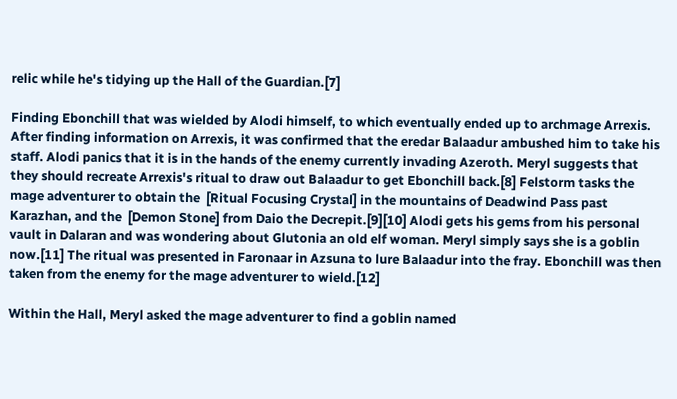relic while he's tidying up the Hall of the Guardian.[7]

Finding Ebonchill that was wielded by Alodi himself, to which eventually ended up to archmage Arrexis. After finding information on Arrexis, it was confirmed that the eredar Balaadur ambushed him to take his staff. Alodi panics that it is in the hands of the enemy currently invading Azeroth. Meryl suggests that they should recreate Arrexis's ritual to draw out Balaadur to get Ebonchill back.[8] Felstorm tasks the mage adventurer to obtain the  [Ritual Focusing Crystal] in the mountains of Deadwind Pass past Karazhan, and the  [Demon Stone] from Daio the Decrepit.[9][10] Alodi gets his gems from his personal vault in Dalaran and was wondering about Glutonia an old elf woman. Meryl simply says she is a goblin now.[11] The ritual was presented in Faronaar in Azsuna to lure Balaadur into the fray. Ebonchill was then taken from the enemy for the mage adventurer to wield.[12]

Within the Hall, Meryl asked the mage adventurer to find a goblin named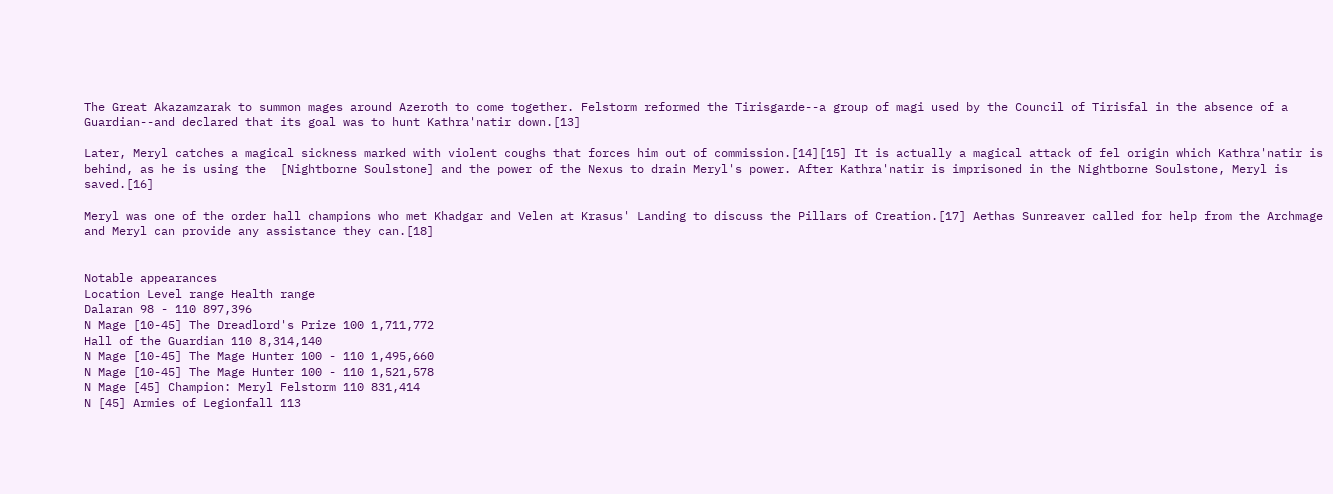The Great Akazamzarak to summon mages around Azeroth to come together. Felstorm reformed the Tirisgarde--a group of magi used by the Council of Tirisfal in the absence of a Guardian--and declared that its goal was to hunt Kathra'natir down.[13]

Later, Meryl catches a magical sickness marked with violent coughs that forces him out of commission.[14][15] It is actually a magical attack of fel origin which Kathra'natir is behind, as he is using the  [Nightborne Soulstone] and the power of the Nexus to drain Meryl's power. After Kathra'natir is imprisoned in the Nightborne Soulstone, Meryl is saved.[16]

Meryl was one of the order hall champions who met Khadgar and Velen at Krasus' Landing to discuss the Pillars of Creation.[17] Aethas Sunreaver called for help from the Archmage and Meryl can provide any assistance they can.[18]


Notable appearances
Location Level range Health range
Dalaran 98 - 110 897,396
N Mage [10-45] The Dreadlord's Prize 100 1,711,772
Hall of the Guardian 110 8,314,140
N Mage [10-45] The Mage Hunter 100 - 110 1,495,660
N Mage [10-45] The Mage Hunter 100 - 110 1,521,578
N Mage [45] Champion: Meryl Felstorm 110 831,414
N [45] Armies of Legionfall 113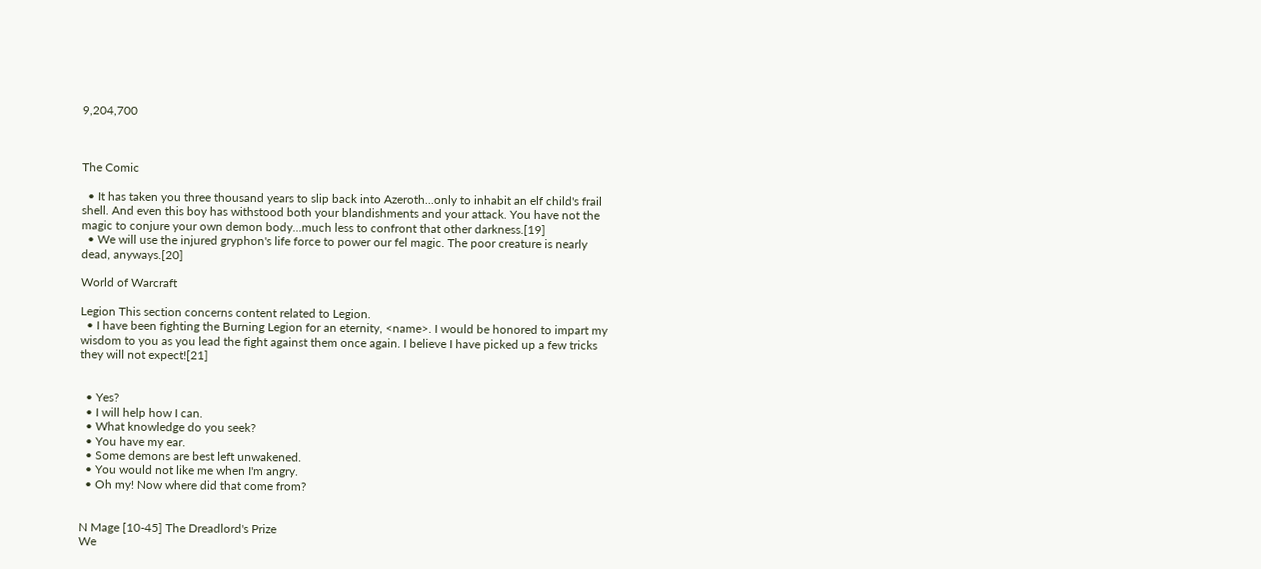9,204,700



The Comic

  • It has taken you three thousand years to slip back into Azeroth...only to inhabit an elf child's frail shell. And even this boy has withstood both your blandishments and your attack. You have not the magic to conjure your own demon body...much less to confront that other darkness.[19]
  • We will use the injured gryphon's life force to power our fel magic. The poor creature is nearly dead, anyways.[20]

World of Warcraft

Legion This section concerns content related to Legion.
  • I have been fighting the Burning Legion for an eternity, <name>. I would be honored to impart my wisdom to you as you lead the fight against them once again. I believe I have picked up a few tricks they will not expect![21]


  • Yes?
  • I will help how I can.
  • What knowledge do you seek?
  • You have my ear.
  • Some demons are best left unwakened.
  • You would not like me when I'm angry.
  • Oh my! Now where did that come from?


N Mage [10-45] The Dreadlord's Prize
We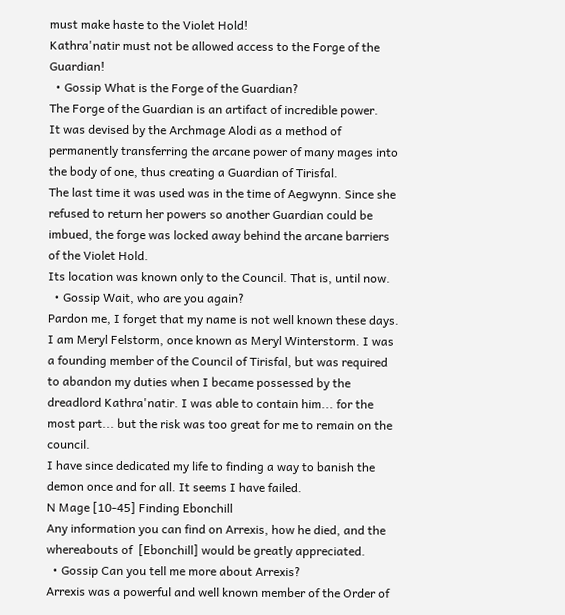must make haste to the Violet Hold!
Kathra'natir must not be allowed access to the Forge of the Guardian!
  • Gossip What is the Forge of the Guardian?
The Forge of the Guardian is an artifact of incredible power.
It was devised by the Archmage Alodi as a method of permanently transferring the arcane power of many mages into the body of one, thus creating a Guardian of Tirisfal.
The last time it was used was in the time of Aegwynn. Since she refused to return her powers so another Guardian could be imbued, the forge was locked away behind the arcane barriers of the Violet Hold.
Its location was known only to the Council. That is, until now.
  • Gossip Wait, who are you again?
Pardon me, I forget that my name is not well known these days.
I am Meryl Felstorm, once known as Meryl Winterstorm. I was a founding member of the Council of Tirisfal, but was required to abandon my duties when I became possessed by the dreadlord Kathra'natir. I was able to contain him... for the most part... but the risk was too great for me to remain on the council.
I have since dedicated my life to finding a way to banish the demon once and for all. It seems I have failed.
N Mage [10-45] Finding Ebonchill
Any information you can find on Arrexis, how he died, and the whereabouts of  [Ebonchill] would be greatly appreciated.
  • Gossip Can you tell me more about Arrexis?
Arrexis was a powerful and well known member of the Order of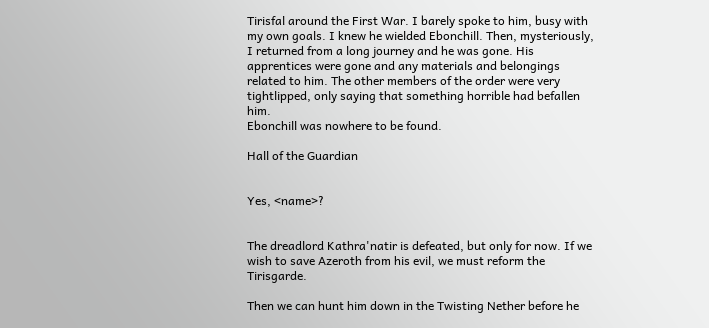Tirisfal around the First War. I barely spoke to him, busy with my own goals. I knew he wielded Ebonchill. Then, mysteriously, I returned from a long journey and he was gone. His apprentices were gone and any materials and belongings related to him. The other members of the order were very tightlipped, only saying that something horrible had befallen him.
Ebonchill was nowhere to be found.

Hall of the Guardian


Yes, <name>?


The dreadlord Kathra'natir is defeated, but only for now. If we wish to save Azeroth from his evil, we must reform the Tirisgarde.

Then we can hunt him down in the Twisting Nether before he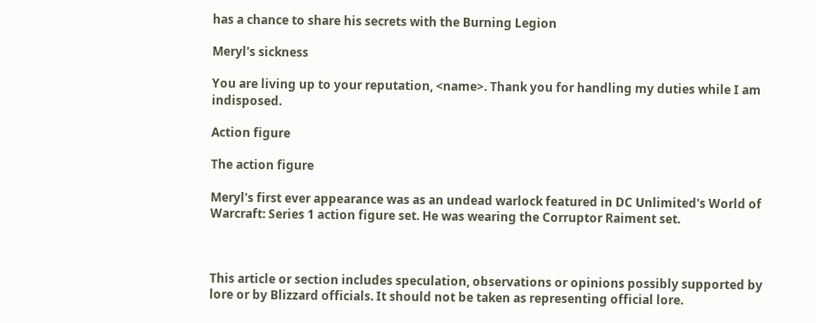has a chance to share his secrets with the Burning Legion

Meryl's sickness

You are living up to your reputation, <name>. Thank you for handling my duties while I am indisposed.

Action figure

The action figure

Meryl's first ever appearance was as an undead warlock featured in DC Unlimited's World of Warcraft: Series 1 action figure set. He was wearing the Corruptor Raiment set.



This article or section includes speculation, observations or opinions possibly supported by lore or by Blizzard officials. It should not be taken as representing official lore.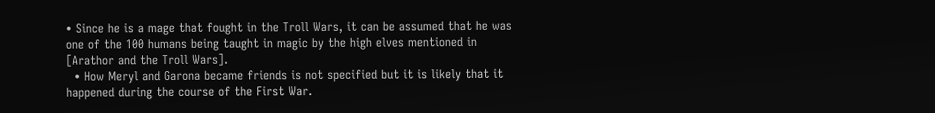• Since he is a mage that fought in the Troll Wars, it can be assumed that he was one of the 100 humans being taught in magic by the high elves mentioned in  [Arathor and the Troll Wars].
  • How Meryl and Garona became friends is not specified but it is likely that it happened during the course of the First War.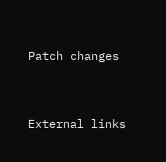Patch changes


External links